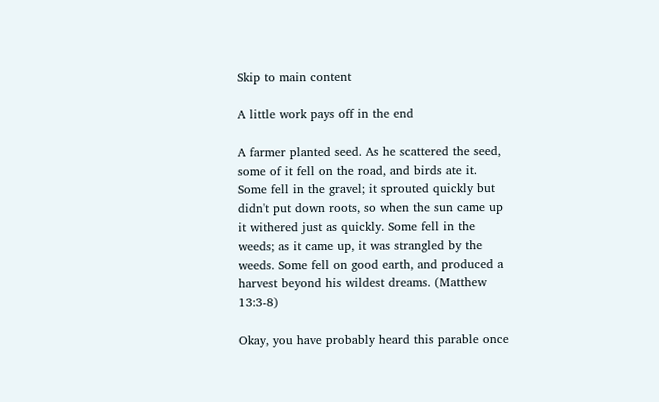Skip to main content

A little work pays off in the end

A farmer planted seed. As he scattered the seed, some of it fell on the road, and birds ate it. Some fell in the gravel; it sprouted quickly but didn't put down roots, so when the sun came up it withered just as quickly. Some fell in the weeds; as it came up, it was strangled by the weeds. Some fell on good earth, and produced a harvest beyond his wildest dreams. (Matthew 13:3-8)

Okay, you have probably heard this parable once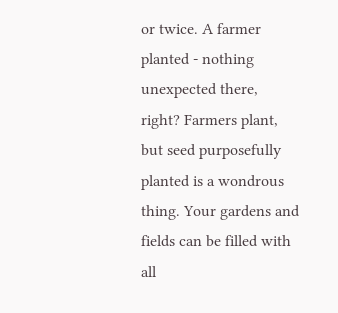or twice. A farmer planted - nothing unexpected there, right? Farmers plant, but seed purposefully planted is a wondrous thing. Your gardens and fields can be filled with all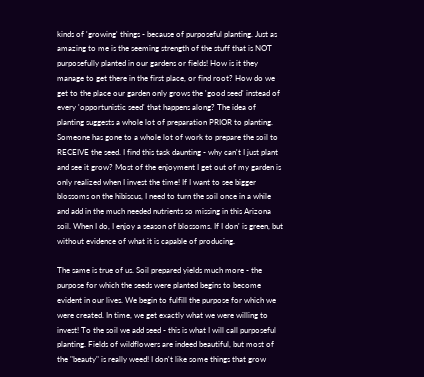kinds of 'growing' things - because of purposeful planting. Just as amazing to me is the seeming strength of the stuff that is NOT purposefully planted in our gardens or fields! How is it they manage to get there in the first place, or find root? How do we get to the place our garden only grows the 'good seed' instead of every 'opportunistic seed' that happens along? The idea of planting suggests a whole lot of preparation PRIOR to planting. Someone has gone to a whole lot of work to prepare the soil to RECEIVE the seed. I find this task daunting - why can't I just plant and see it grow? Most of the enjoyment I get out of my garden is only realized when I invest the time! If I want to see bigger blossoms on the hibiscus, I need to turn the soil once in a while and add in the much needed nutrients so missing in this Arizona soil. When I do, I enjoy a season of blossoms. If I don' is green, but without evidence of what it is capable of producing.

The same is true of us. Soil prepared yields much more - the purpose for which the seeds were planted begins to become evident in our lives. We begin to fulfill the purpose for which we were created. In time, we get exactly what we were willing to invest! To the soil we add seed - this is what I will call purposeful planting. Fields of wildflowers are indeed beautiful, but most of the "beauty" is really weed! I don't like some things that grow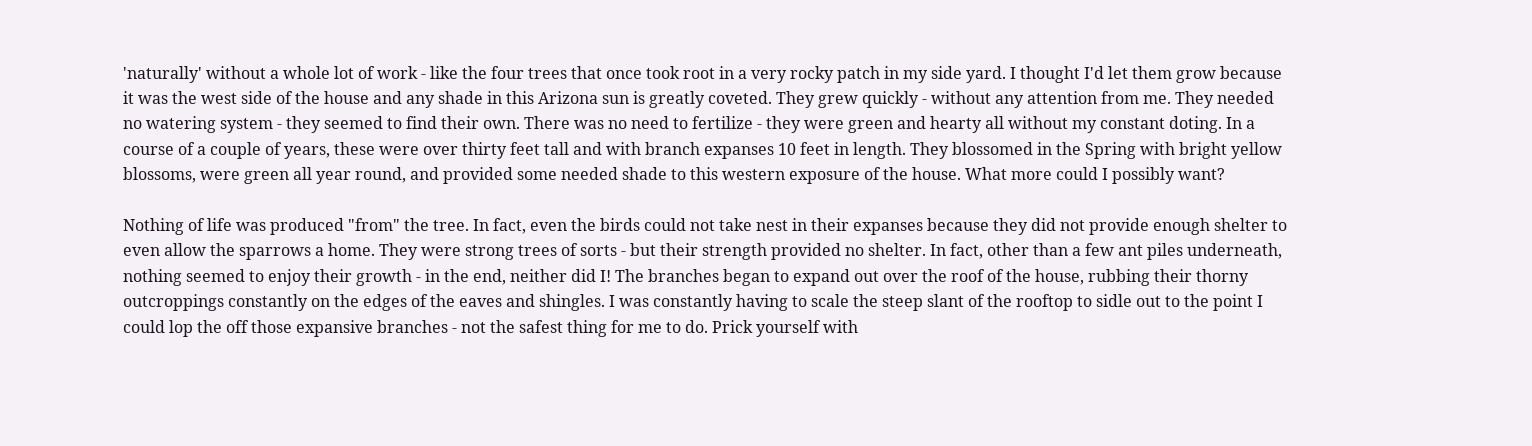'naturally' without a whole lot of work - like the four trees that once took root in a very rocky patch in my side yard. I thought I'd let them grow because it was the west side of the house and any shade in this Arizona sun is greatly coveted. They grew quickly - without any attention from me. They needed no watering system - they seemed to find their own. There was no need to fertilize - they were green and hearty all without my constant doting. In a course of a couple of years, these were over thirty feet tall and with branch expanses 10 feet in length. They blossomed in the Spring with bright yellow blossoms, were green all year round, and provided some needed shade to this western exposure of the house. What more could I possibly want?

Nothing of life was produced "from" the tree. In fact, even the birds could not take nest in their expanses because they did not provide enough shelter to even allow the sparrows a home. They were strong trees of sorts - but their strength provided no shelter. In fact, other than a few ant piles underneath, nothing seemed to enjoy their growth - in the end, neither did I! The branches began to expand out over the roof of the house, rubbing their thorny outcroppings constantly on the edges of the eaves and shingles. I was constantly having to scale the steep slant of the rooftop to sidle out to the point I could lop the off those expansive branches - not the safest thing for me to do. Prick yourself with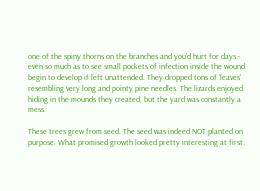one of the spiny thorns on the branches and you'd hurt for days - even so much as to see small pockets of infection inside the wound begin to develop if left unattended. They dropped tons of 'leaves' resembling very long and pointy pine needles. The lizards enjoyed hiding in the mounds they created, but the yard was constantly a mess.

These trees grew from seed. The seed was indeed NOT planted on purpose. What promised growth looked pretty interesting at first.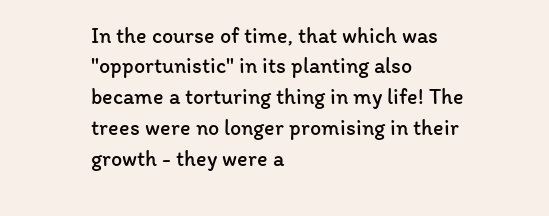In the course of time, that which was "opportunistic" in its planting also became a torturing thing in my life! The trees were no longer promising in their growth - they were a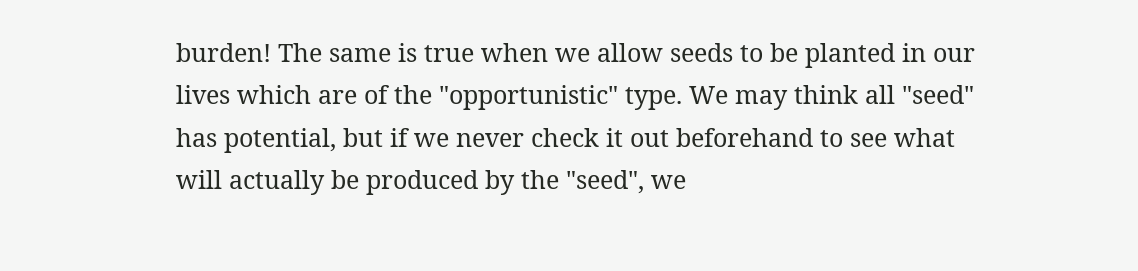burden! The same is true when we allow seeds to be planted in our lives which are of the "opportunistic" type. We may think all "seed" has potential, but if we never check it out beforehand to see what will actually be produced by the "seed", we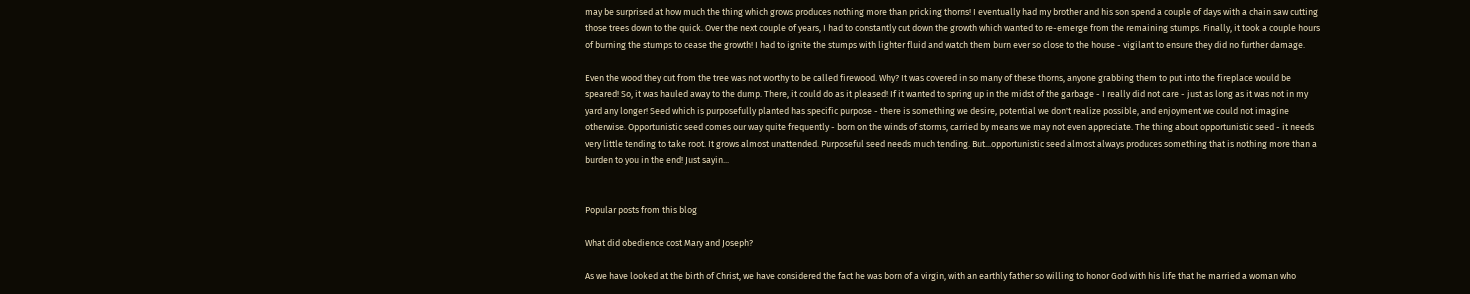may be surprised at how much the thing which grows produces nothing more than pricking thorns! I eventually had my brother and his son spend a couple of days with a chain saw cutting those trees down to the quick. Over the next couple of years, I had to constantly cut down the growth which wanted to re-emerge from the remaining stumps. Finally, it took a couple hours of burning the stumps to cease the growth! I had to ignite the stumps with lighter fluid and watch them burn ever so close to the house - vigilant to ensure they did no further damage.

Even the wood they cut from the tree was not worthy to be called firewood. Why? It was covered in so many of these thorns, anyone grabbing them to put into the fireplace would be speared! So, it was hauled away to the dump. There, it could do as it pleased! If it wanted to spring up in the midst of the garbage - I really did not care - just as long as it was not in my yard any longer! Seed which is purposefully planted has specific purpose - there is something we desire, potential we don't realize possible, and enjoyment we could not imagine otherwise. Opportunistic seed comes our way quite frequently - born on the winds of storms, carried by means we may not even appreciate. The thing about opportunistic seed - it needs very little tending to take root. It grows almost unattended. Purposeful seed needs much tending. But...opportunistic seed almost always produces something that is nothing more than a burden to you in the end! Just sayin...


Popular posts from this blog

What did obedience cost Mary and Joseph?

As we have looked at the birth of Christ, we have considered the fact he was born of a virgin, with an earthly father so willing to honor God with his life that he married a woman who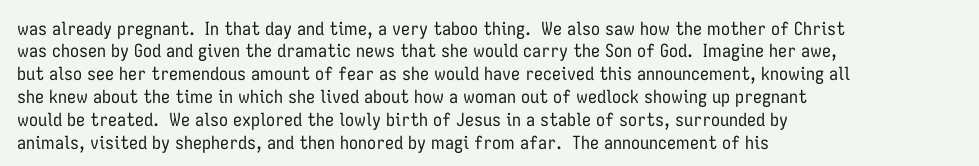was already pregnant.  In that day and time, a very taboo thing.  We also saw how the mother of Christ was chosen by God and given the dramatic news that she would carry the Son of God.  Imagine her awe, but also see her tremendous amount of fear as she would have received this announcement, knowing all she knew about the time in which she lived about how a woman out of wedlock showing up pregnant would be treated.  We also explored the lowly birth of Jesus in a stable of sorts, surrounded by animals, visited by shepherds, and then honored by magi from afar.  The announcement of his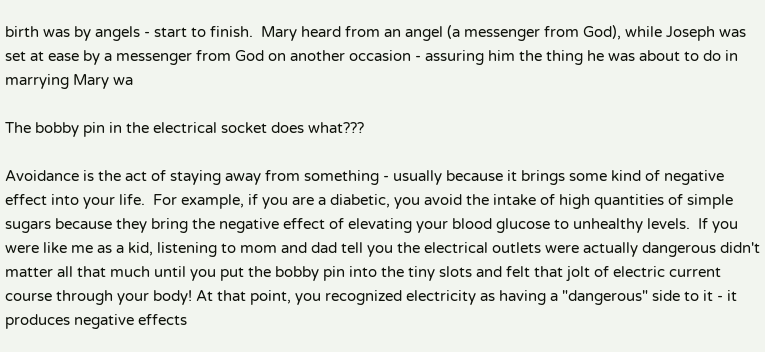birth was by angels - start to finish.  Mary heard from an angel (a messenger from God), while Joseph was set at ease by a messenger from God on another occasion - assuring him the thing he was about to do in marrying Mary wa

The bobby pin in the electrical socket does what???

Avoidance is the act of staying away from something - usually because it brings some kind of negative effect into your life.  For example, if you are a diabetic, you avoid the intake of high quantities of simple sugars because they bring the negative effect of elevating your blood glucose to unhealthy levels.  If you were like me as a kid, listening to mom and dad tell you the electrical outlets were actually dangerous didn't matter all that much until you put the bobby pin into the tiny slots and felt that jolt of electric current course through your body! At that point, you recognized electricity as having a "dangerous" side to it - it produces negative effects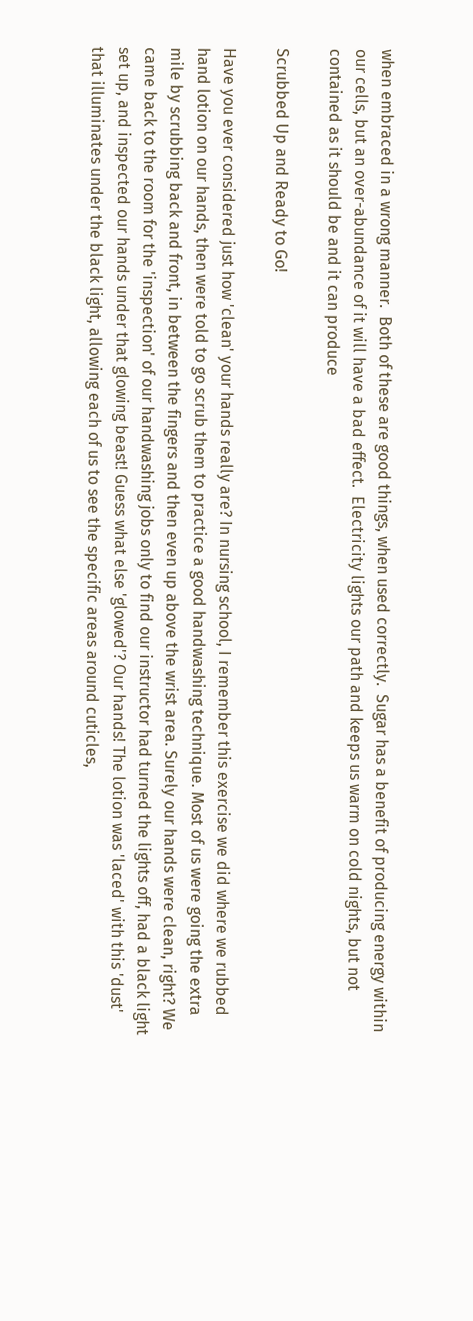when embraced in a wrong manner.  Both of these are good things, when used correctly.  Sugar has a benefit of producing energy within our cells, but an over-abundance of it will have a bad effect.  Electricity lights our path and keeps us warm on cold nights, but not contained as it should be and it can produce

Scrubbed Up and Ready to Go!

Have you ever considered just how 'clean' your hands really are? In nursing school, I remember this exercise we did where we rubbed hand lotion on our hands, then were told to go scrub them to practice a good handwashing technique. Most of us were going the extra mile by scrubbing back and front, in between the fingers and then even up above the wrist area. Surely our hands were clean, right? We came back to the room for the 'inspection' of our handwashing jobs only to find our instructor had turned the lights off, had a black light set up, and inspected our hands under that glowing beast! Guess what else 'glowed'? Our hands! The lotion was 'laced' with this 'dust' that illuminates under the black light, allowing each of us to see the specific areas around cuticles,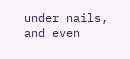under nails, and even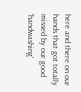here and there on our hands that got totally missed by our good 'handwashing'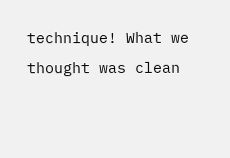technique! What we thought was clean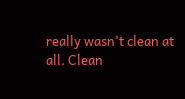really wasn't clean at all. Clean